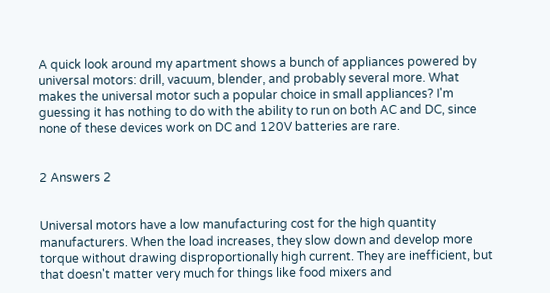A quick look around my apartment shows a bunch of appliances powered by universal motors: drill, vacuum, blender, and probably several more. What makes the universal motor such a popular choice in small appliances? I'm guessing it has nothing to do with the ability to run on both AC and DC, since none of these devices work on DC and 120V batteries are rare.


2 Answers 2


Universal motors have a low manufacturing cost for the high quantity manufacturers. When the load increases, they slow down and develop more torque without drawing disproportionally high current. They are inefficient, but that doesn't matter very much for things like food mixers and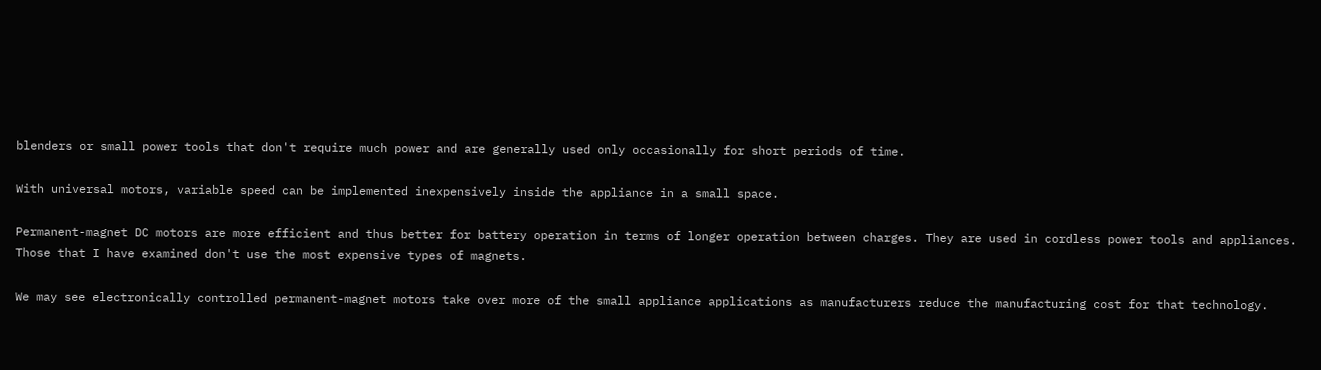blenders or small power tools that don't require much power and are generally used only occasionally for short periods of time.

With universal motors, variable speed can be implemented inexpensively inside the appliance in a small space.

Permanent-magnet DC motors are more efficient and thus better for battery operation in terms of longer operation between charges. They are used in cordless power tools and appliances. Those that I have examined don't use the most expensive types of magnets.

We may see electronically controlled permanent-magnet motors take over more of the small appliance applications as manufacturers reduce the manufacturing cost for that technology.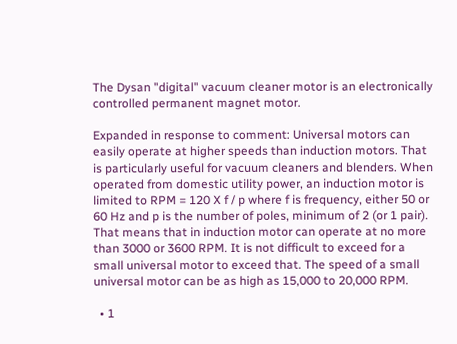The Dysan "digital" vacuum cleaner motor is an electronically controlled permanent magnet motor.

Expanded in response to comment: Universal motors can easily operate at higher speeds than induction motors. That is particularly useful for vacuum cleaners and blenders. When operated from domestic utility power, an induction motor is limited to RPM = 120 X f / p where f is frequency, either 50 or 60 Hz and p is the number of poles, minimum of 2 (or 1 pair). That means that in induction motor can operate at no more than 3000 or 3600 RPM. It is not difficult to exceed for a small universal motor to exceed that. The speed of a small universal motor can be as high as 15,000 to 20,000 RPM.

  • 1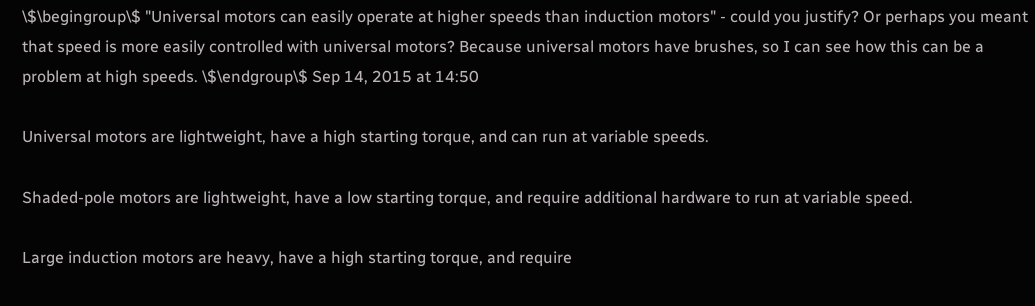\$\begingroup\$ "Universal motors can easily operate at higher speeds than induction motors" - could you justify? Or perhaps you meant that speed is more easily controlled with universal motors? Because universal motors have brushes, so I can see how this can be a problem at high speeds. \$\endgroup\$ Sep 14, 2015 at 14:50

Universal motors are lightweight, have a high starting torque, and can run at variable speeds.

Shaded-pole motors are lightweight, have a low starting torque, and require additional hardware to run at variable speed.

Large induction motors are heavy, have a high starting torque, and require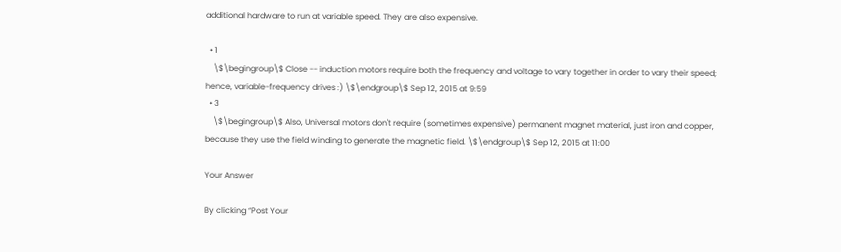additional hardware to run at variable speed. They are also expensive.

  • 1
    \$\begingroup\$ Close -- induction motors require both the frequency and voltage to vary together in order to vary their speed; hence, variable-frequency drives :) \$\endgroup\$ Sep 12, 2015 at 9:59
  • 3
    \$\begingroup\$ Also, Universal motors don't require (sometimes expensive) permanent magnet material, just iron and copper, because they use the field winding to generate the magnetic field. \$\endgroup\$ Sep 12, 2015 at 11:00

Your Answer

By clicking “Post Your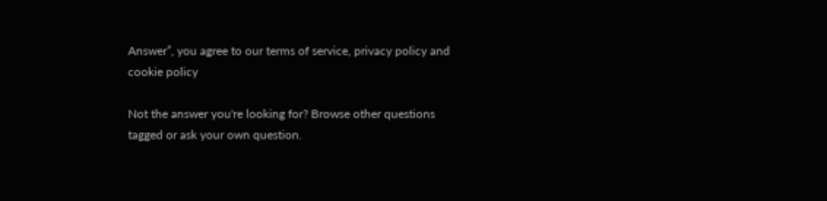Answer”, you agree to our terms of service, privacy policy and cookie policy

Not the answer you're looking for? Browse other questions tagged or ask your own question.